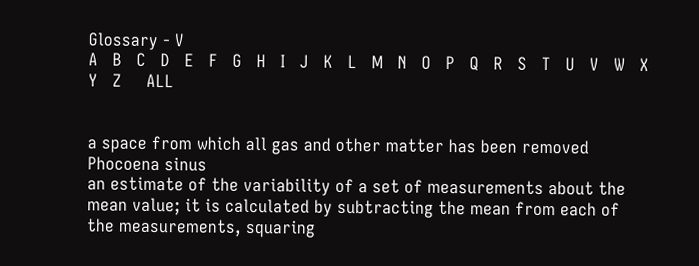Glossary - V
A   B   C   D   E   F   G   H   I   J   K   L   M   N   O   P   Q   R   S   T   U   V   W   X   Y   Z     ALL


a space from which all gas and other matter has been removed
Phocoena sinus
an estimate of the variability of a set of measurements about the mean value; it is calculated by subtracting the mean from each of the measurements, squaring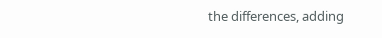the differences, adding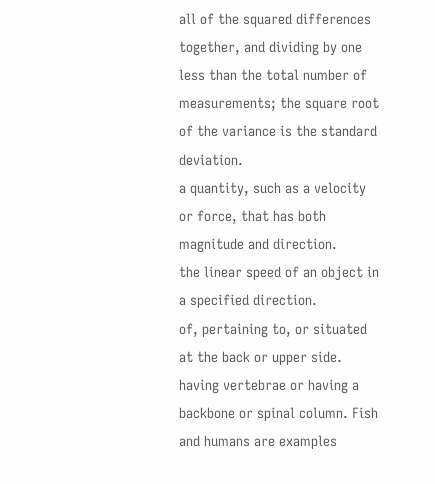all of the squared differences together, and dividing by one less than the total number of measurements; the square root of the variance is the standard deviation.
a quantity, such as a velocity or force, that has both magnitude and direction.
the linear speed of an object in a specified direction.
of, pertaining to, or situated at the back or upper side.
having vertebrae or having a backbone or spinal column. Fish and humans are examples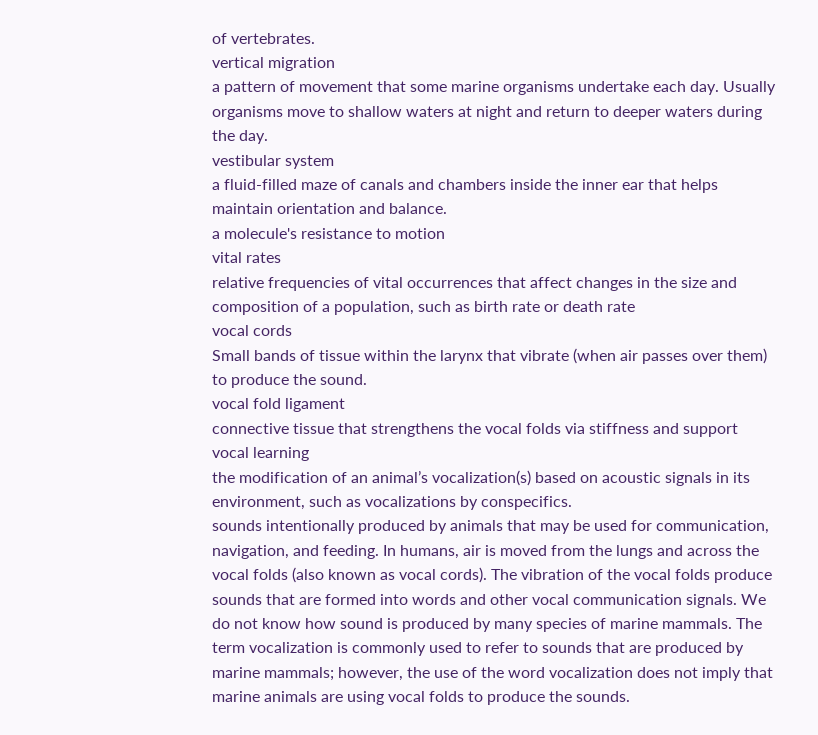of vertebrates.
vertical migration
a pattern of movement that some marine organisms undertake each day. Usually organisms move to shallow waters at night and return to deeper waters during the day.
vestibular system
a fluid-filled maze of canals and chambers inside the inner ear that helps maintain orientation and balance.
a molecule's resistance to motion
vital rates
relative frequencies of vital occurrences that affect changes in the size and composition of a population, such as birth rate or death rate
vocal cords
Small bands of tissue within the larynx that vibrate (when air passes over them) to produce the sound.
vocal fold ligament
connective tissue that strengthens the vocal folds via stiffness and support
vocal learning
the modification of an animal’s vocalization(s) based on acoustic signals in its environment, such as vocalizations by conspecifics.
sounds intentionally produced by animals that may be used for communication, navigation, and feeding. In humans, air is moved from the lungs and across the vocal folds (also known as vocal cords). The vibration of the vocal folds produce sounds that are formed into words and other vocal communication signals. We do not know how sound is produced by many species of marine mammals. The term vocalization is commonly used to refer to sounds that are produced by marine mammals; however, the use of the word vocalization does not imply that marine animals are using vocal folds to produce the sounds.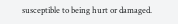susceptible to being hurt or damaged.